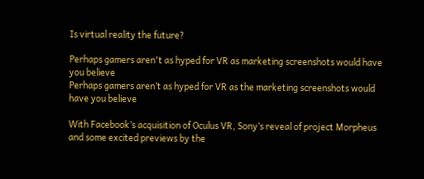Is virtual reality the future?

Perhaps gamers aren't as hyped for VR as marketing screenshots would have you believe
Perhaps gamers aren’t as hyped for VR as the marketing screenshots would have you believe

With Facebook’s acquisition of Oculus VR, Sony’s reveal of project Morpheus and some excited previews by the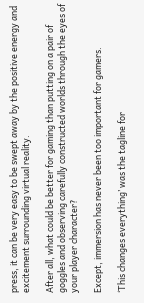press, it can be very easy to be swept away by the positive energy and excitement surrounding virtual reality.

After all, what could be better for gaming than putting on a pair of goggles and observing carefully constructed worlds through the eyes of your player character?

Except, immersion has never been too important for gamers.

‘This changes everything’ was the tagline for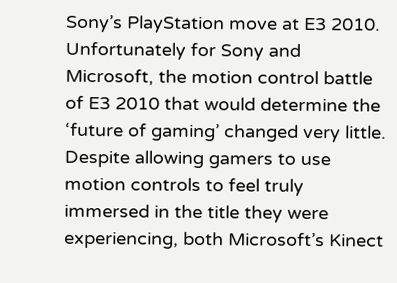Sony’s PlayStation move at E3 2010. Unfortunately for Sony and Microsoft, the motion control battle of E3 2010 that would determine the ‘future of gaming’ changed very little. Despite allowing gamers to use motion controls to feel truly immersed in the title they were experiencing, both Microsoft’s Kinect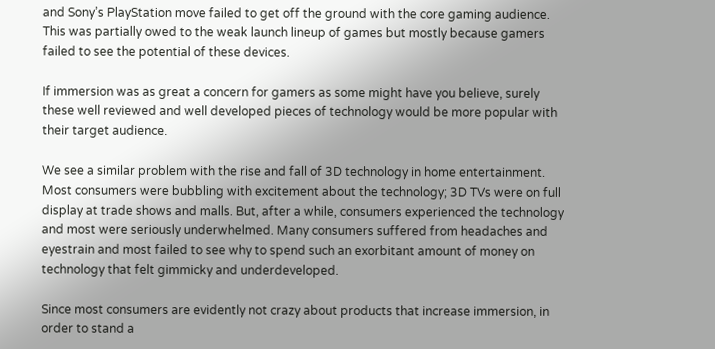and Sony’s PlayStation move failed to get off the ground with the core gaming audience. This was partially owed to the weak launch lineup of games but mostly because gamers failed to see the potential of these devices.

If immersion was as great a concern for gamers as some might have you believe, surely these well reviewed and well developed pieces of technology would be more popular with their target audience.

We see a similar problem with the rise and fall of 3D technology in home entertainment. Most consumers were bubbling with excitement about the technology; 3D TVs were on full display at trade shows and malls. But, after a while, consumers experienced the technology and most were seriously underwhelmed. Many consumers suffered from headaches and eyestrain and most failed to see why to spend such an exorbitant amount of money on technology that felt gimmicky and underdeveloped.

Since most consumers are evidently not crazy about products that increase immersion, in order to stand a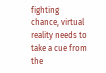fighting chance, virtual reality needs to take a cue from the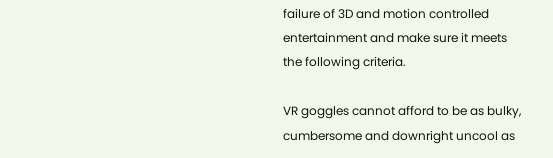failure of 3D and motion controlled entertainment and make sure it meets the following criteria.

VR goggles cannot afford to be as bulky, cumbersome and downright uncool as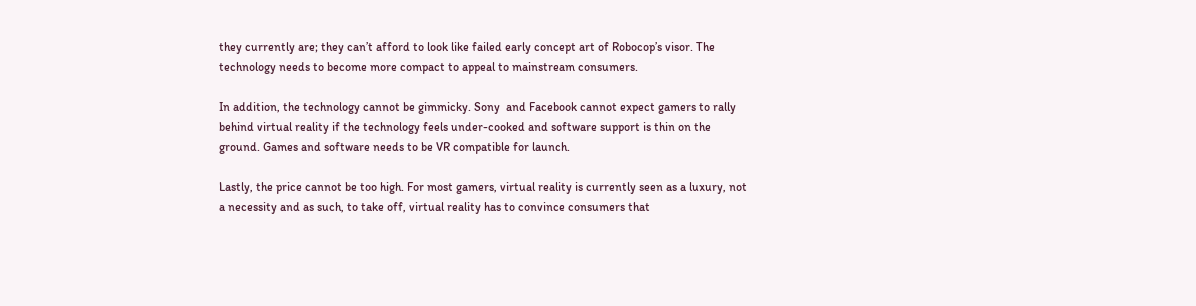they currently are; they can’t afford to look like failed early concept art of Robocop’s visor. The technology needs to become more compact to appeal to mainstream consumers.

In addition, the technology cannot be gimmicky. Sony  and Facebook cannot expect gamers to rally behind virtual reality if the technology feels under-cooked and software support is thin on the ground. Games and software needs to be VR compatible for launch.

Lastly, the price cannot be too high. For most gamers, virtual reality is currently seen as a luxury, not a necessity and as such, to take off, virtual reality has to convince consumers that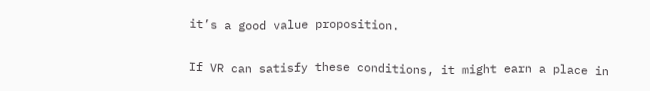it’s a good value proposition.

If VR can satisfy these conditions, it might earn a place in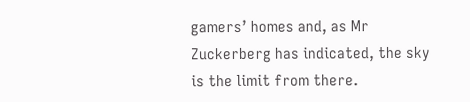gamers’ homes and, as Mr Zuckerberg has indicated, the sky is the limit from there.